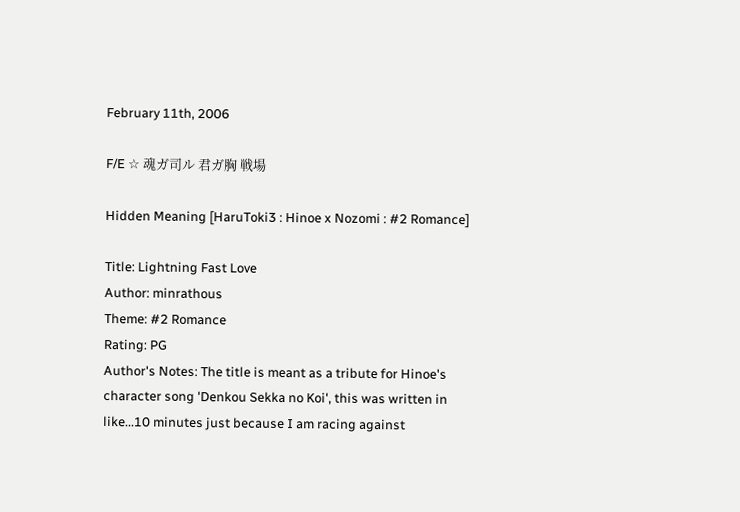February 11th, 2006

F/E ☆ 魂ガ司ル 君ガ胸 戦場

Hidden Meaning [HaruToki3 : Hinoe x Nozomi : #2 Romance]

Title: Lightning Fast Love
Author: minrathous
Theme: #2 Romance
Rating: PG
Author's Notes: The title is meant as a tribute for Hinoe's character song 'Denkou Sekka no Koi', this was written in like...10 minutes just because I am racing against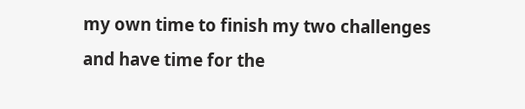my own time to finish my two challenges and have time for the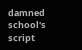damned school's script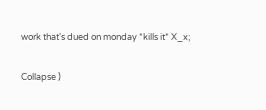work that's dued on monday *kills it* X_x;

Collapse )